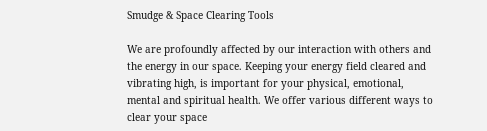Smudge & Space Clearing Tools

We are profoundly affected by our interaction with others and the energy in our space. Keeping your energy field cleared and vibrating high, is important for your physical, emotional, mental and spiritual health. We offer various different ways to clear your space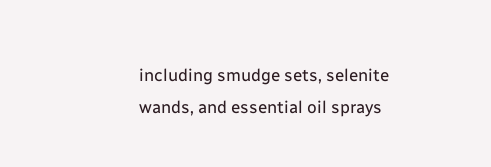including smudge sets, selenite wands, and essential oil sprays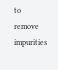to remove impurities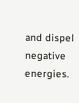and dispel negative energies.